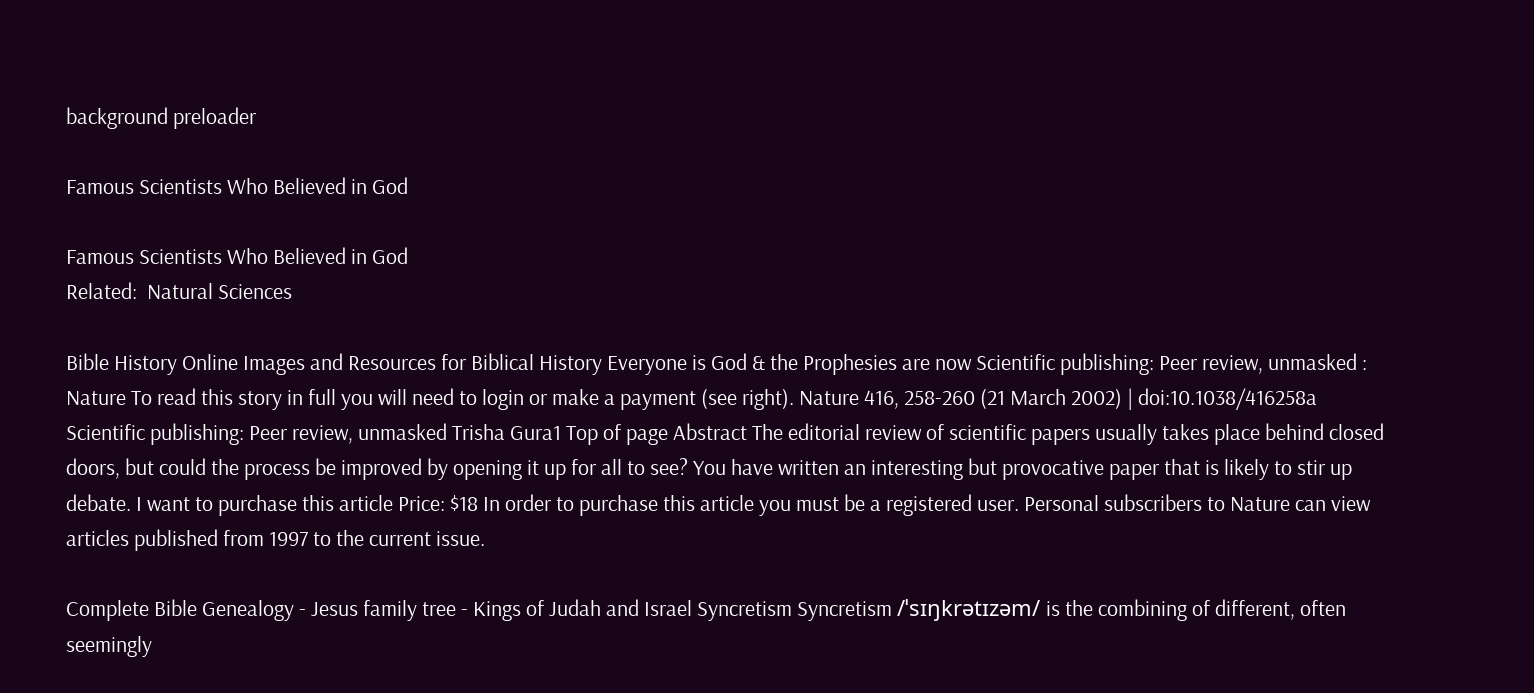background preloader

Famous Scientists Who Believed in God

Famous Scientists Who Believed in God
Related:  Natural Sciences

Bible History Online Images and Resources for Biblical History Everyone is God & the Prophesies are now Scientific publishing: Peer review, unmasked : Nature To read this story in full you will need to login or make a payment (see right). Nature 416, 258-260 (21 March 2002) | doi:10.1038/416258a Scientific publishing: Peer review, unmasked Trisha Gura1 Top of page Abstract The editorial review of scientific papers usually takes place behind closed doors, but could the process be improved by opening it up for all to see? You have written an interesting but provocative paper that is likely to stir up debate. I want to purchase this article Price: $18 In order to purchase this article you must be a registered user. Personal subscribers to Nature can view articles published from 1997 to the current issue.

Complete Bible Genealogy - Jesus family tree - Kings of Judah and Israel Syncretism Syncretism /ˈsɪŋkrətɪzəm/ is the combining of different, often seemingly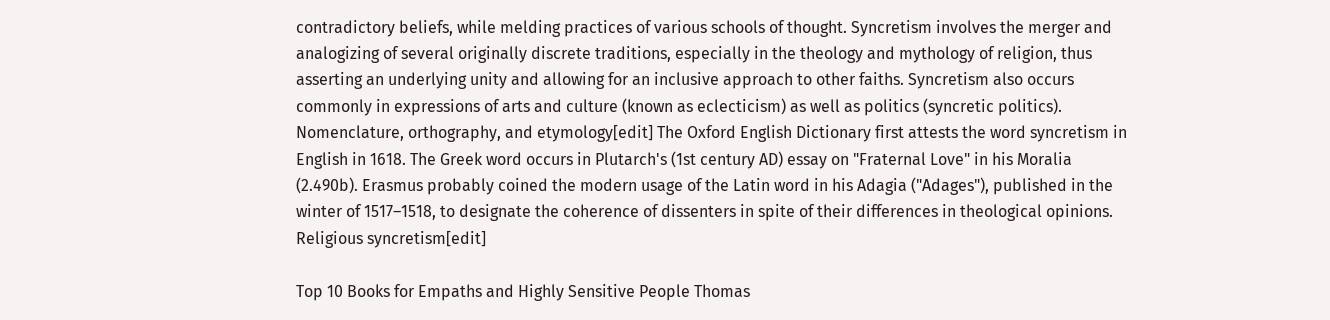contradictory beliefs, while melding practices of various schools of thought. Syncretism involves the merger and analogizing of several originally discrete traditions, especially in the theology and mythology of religion, thus asserting an underlying unity and allowing for an inclusive approach to other faiths. Syncretism also occurs commonly in expressions of arts and culture (known as eclecticism) as well as politics (syncretic politics). Nomenclature, orthography, and etymology[edit] The Oxford English Dictionary first attests the word syncretism in English in 1618. The Greek word occurs in Plutarch's (1st century AD) essay on "Fraternal Love" in his Moralia (2.490b). Erasmus probably coined the modern usage of the Latin word in his Adagia ("Adages"), published in the winter of 1517–1518, to designate the coherence of dissenters in spite of their differences in theological opinions. Religious syncretism[edit]

Top 10 Books for Empaths and Highly Sensitive People Thomas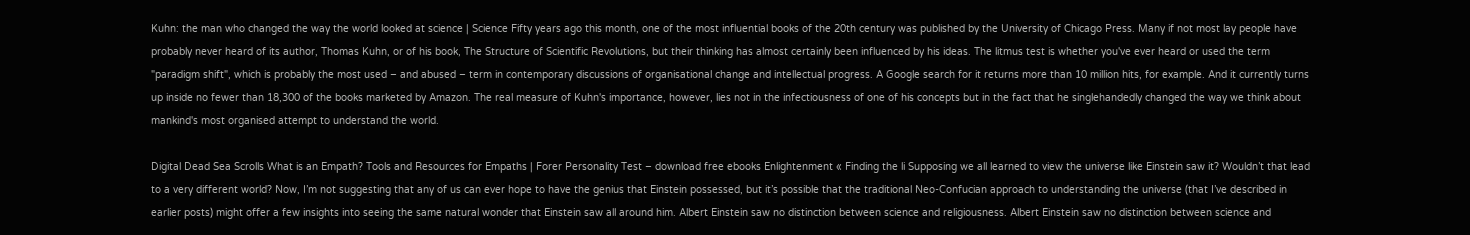Kuhn: the man who changed the way the world looked at science | Science Fifty years ago this month, one of the most influential books of the 20th century was published by the University of Chicago Press. Many if not most lay people have probably never heard of its author, Thomas Kuhn, or of his book, The Structure of Scientific Revolutions, but their thinking has almost certainly been influenced by his ideas. The litmus test is whether you've ever heard or used the term "paradigm shift", which is probably the most used – and abused – term in contemporary discussions of organisational change and intellectual progress. A Google search for it returns more than 10 million hits, for example. And it currently turns up inside no fewer than 18,300 of the books marketed by Amazon. The real measure of Kuhn's importance, however, lies not in the infectiousness of one of his concepts but in the fact that he singlehandedly changed the way we think about mankind's most organised attempt to understand the world.

Digital Dead Sea Scrolls What is an Empath? Tools and Resources for Empaths | Forer Personality Test – download free ebooks Enlightenment « Finding the li Supposing we all learned to view the universe like Einstein saw it? Wouldn’t that lead to a very different world? Now, I’m not suggesting that any of us can ever hope to have the genius that Einstein possessed, but it’s possible that the traditional Neo-Confucian approach to understanding the universe (that I’ve described in earlier posts) might offer a few insights into seeing the same natural wonder that Einstein saw all around him. Albert Einstein saw no distinction between science and religiousness. Albert Einstein saw no distinction between science and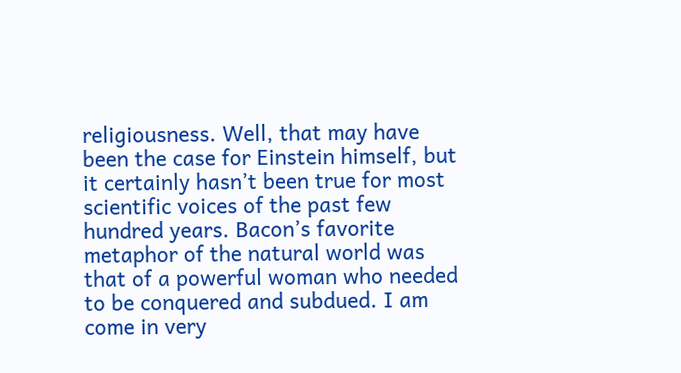religiousness. Well, that may have been the case for Einstein himself, but it certainly hasn’t been true for most scientific voices of the past few hundred years. Bacon’s favorite metaphor of the natural world was that of a powerful woman who needed to be conquered and subdued. I am come in very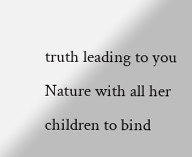truth leading to you Nature with all her children to bind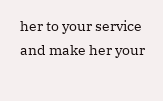her to your service and make her your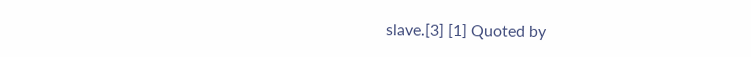slave.[3] [1] Quoted by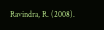Ravindra, R. (2008).